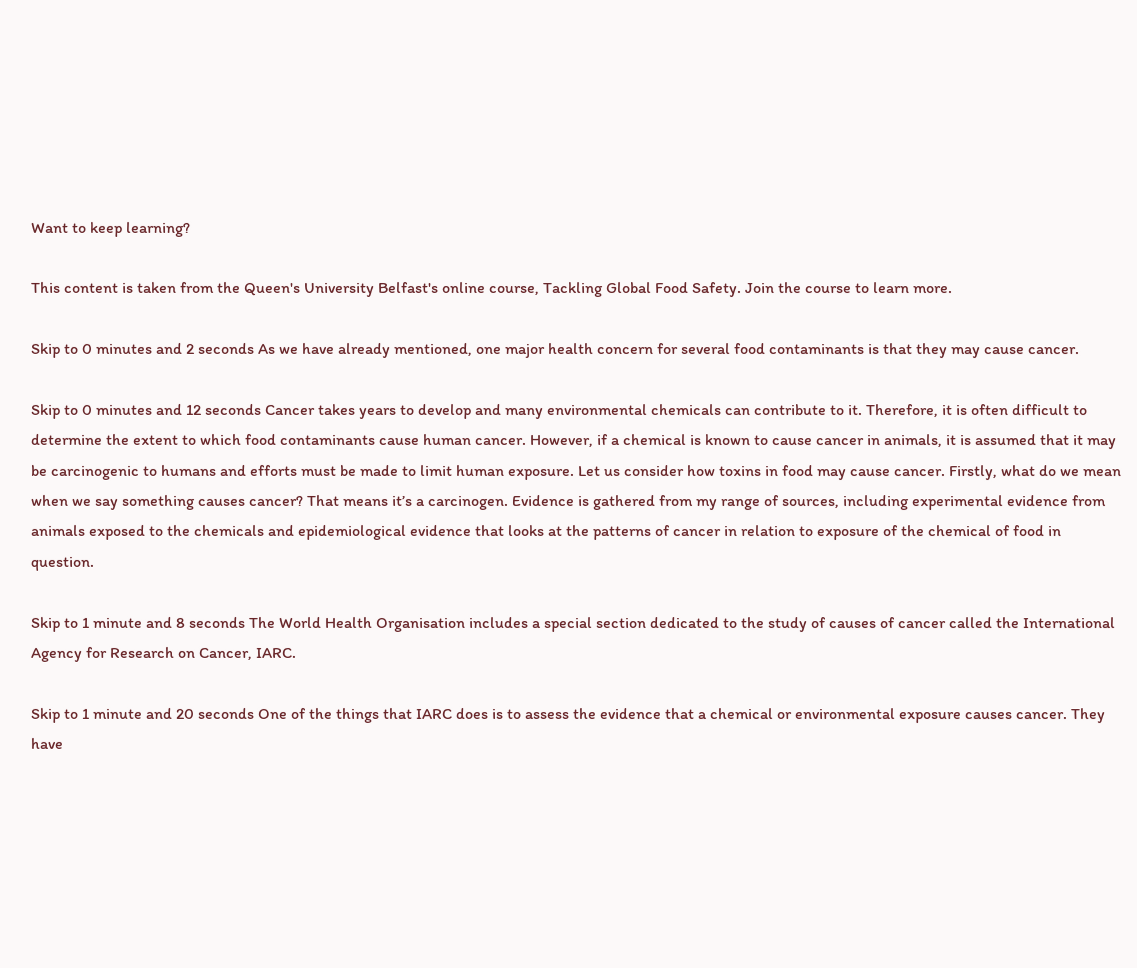Want to keep learning?

This content is taken from the Queen's University Belfast's online course, Tackling Global Food Safety. Join the course to learn more.

Skip to 0 minutes and 2 seconds As we have already mentioned, one major health concern for several food contaminants is that they may cause cancer.

Skip to 0 minutes and 12 seconds Cancer takes years to develop and many environmental chemicals can contribute to it. Therefore, it is often difficult to determine the extent to which food contaminants cause human cancer. However, if a chemical is known to cause cancer in animals, it is assumed that it may be carcinogenic to humans and efforts must be made to limit human exposure. Let us consider how toxins in food may cause cancer. Firstly, what do we mean when we say something causes cancer? That means it’s a carcinogen. Evidence is gathered from my range of sources, including experimental evidence from animals exposed to the chemicals and epidemiological evidence that looks at the patterns of cancer in relation to exposure of the chemical of food in question.

Skip to 1 minute and 8 seconds The World Health Organisation includes a special section dedicated to the study of causes of cancer called the International Agency for Research on Cancer, IARC.

Skip to 1 minute and 20 seconds One of the things that IARC does is to assess the evidence that a chemical or environmental exposure causes cancer. They have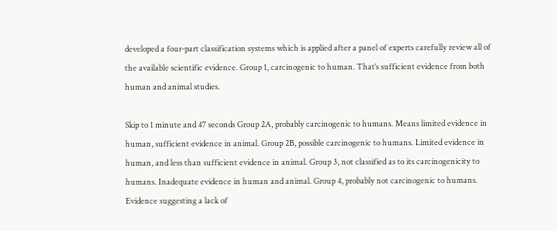developed a four-part classification systems which is applied after a panel of experts carefully review all of the available scientific evidence. Group 1, carcinogenic to human. That’s sufficient evidence from both human and animal studies.

Skip to 1 minute and 47 seconds Group 2A, probably carcinogenic to humans. Means limited evidence in human, sufficient evidence in animal. Group 2B, possible carcinogenic to humans. Limited evidence in human, and less than sufficient evidence in animal. Group 3, not classified as to its carcinogenicity to humans. Inadequate evidence in human and animal. Group 4, probably not carcinogenic to humans. Evidence suggesting a lack of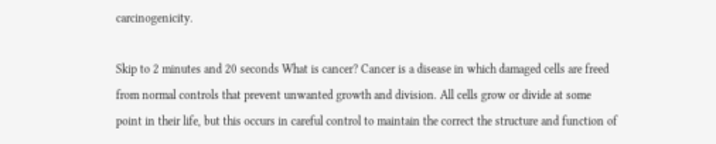carcinogenicity.

Skip to 2 minutes and 20 seconds What is cancer? Cancer is a disease in which damaged cells are freed from normal controls that prevent unwanted growth and division. All cells grow or divide at some point in their life, but this occurs in careful control to maintain the correct the structure and function of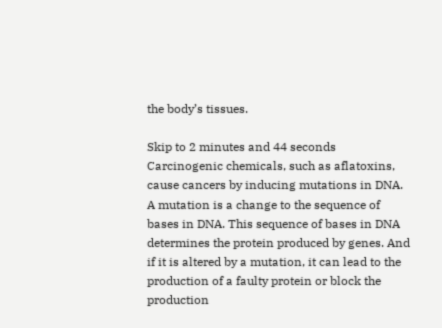the body’s tissues.

Skip to 2 minutes and 44 seconds Carcinogenic chemicals, such as aflatoxins, cause cancers by inducing mutations in DNA. A mutation is a change to the sequence of bases in DNA. This sequence of bases in DNA determines the protein produced by genes. And if it is altered by a mutation, it can lead to the production of a faulty protein or block the production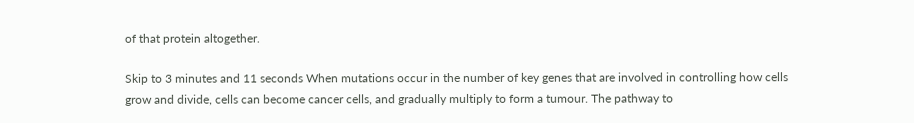of that protein altogether.

Skip to 3 minutes and 11 seconds When mutations occur in the number of key genes that are involved in controlling how cells grow and divide, cells can become cancer cells, and gradually multiply to form a tumour. The pathway to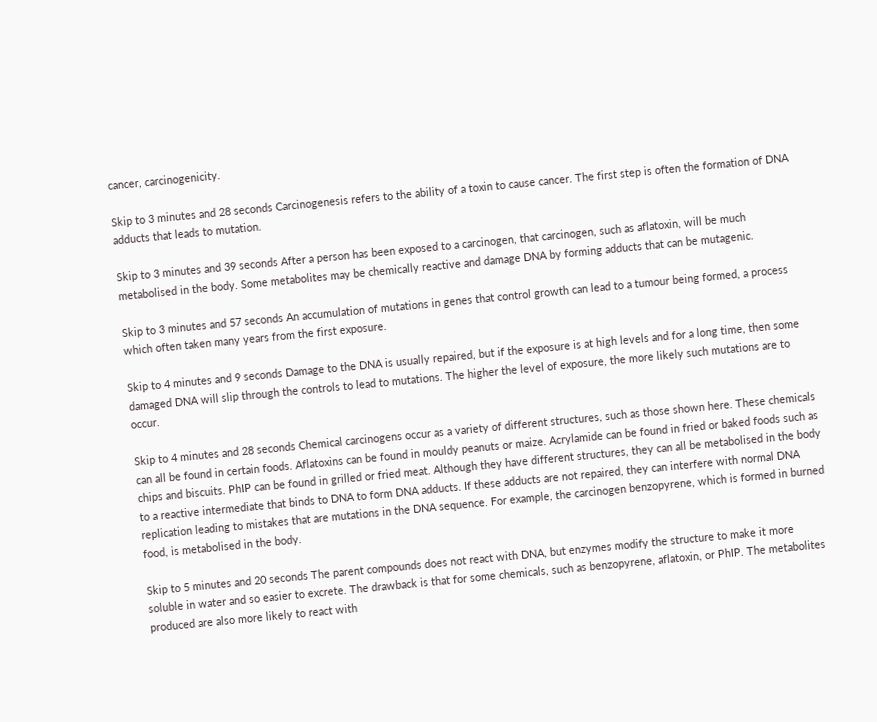cancer, carcinogenicity.

Skip to 3 minutes and 28 seconds Carcinogenesis refers to the ability of a toxin to cause cancer. The first step is often the formation of DNA adducts that leads to mutation.

Skip to 3 minutes and 39 seconds After a person has been exposed to a carcinogen, that carcinogen, such as aflatoxin, will be much metabolised in the body. Some metabolites may be chemically reactive and damage DNA by forming adducts that can be mutagenic.

Skip to 3 minutes and 57 seconds An accumulation of mutations in genes that control growth can lead to a tumour being formed, a process which often taken many years from the first exposure.

Skip to 4 minutes and 9 seconds Damage to the DNA is usually repaired, but if the exposure is at high levels and for a long time, then some damaged DNA will slip through the controls to lead to mutations. The higher the level of exposure, the more likely such mutations are to occur.

Skip to 4 minutes and 28 seconds Chemical carcinogens occur as a variety of different structures, such as those shown here. These chemicals can all be found in certain foods. Aflatoxins can be found in mouldy peanuts or maize. Acrylamide can be found in fried or baked foods such as chips and biscuits. PhIP can be found in grilled or fried meat. Although they have different structures, they can all be metabolised in the body to a reactive intermediate that binds to DNA to form DNA adducts. If these adducts are not repaired, they can interfere with normal DNA replication leading to mistakes that are mutations in the DNA sequence. For example, the carcinogen benzopyrene, which is formed in burned food, is metabolised in the body.

Skip to 5 minutes and 20 seconds The parent compounds does not react with DNA, but enzymes modify the structure to make it more soluble in water and so easier to excrete. The drawback is that for some chemicals, such as benzopyrene, aflatoxin, or PhIP. The metabolites produced are also more likely to react with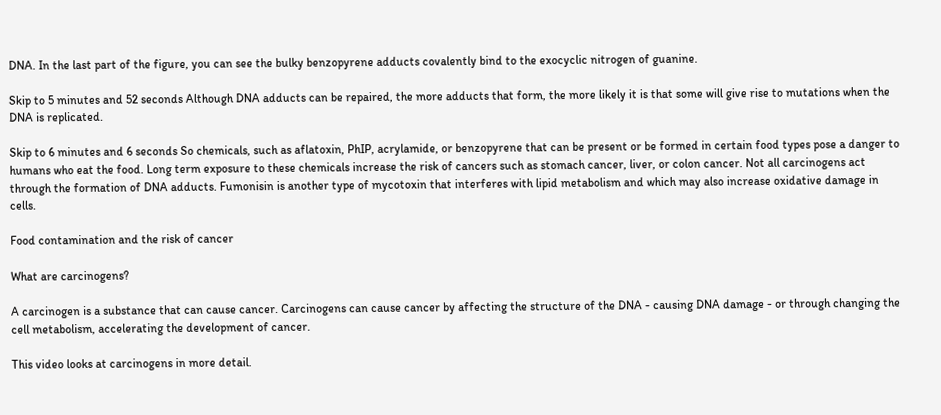DNA. In the last part of the figure, you can see the bulky benzopyrene adducts covalently bind to the exocyclic nitrogen of guanine.

Skip to 5 minutes and 52 seconds Although DNA adducts can be repaired, the more adducts that form, the more likely it is that some will give rise to mutations when the DNA is replicated.

Skip to 6 minutes and 6 seconds So chemicals, such as aflatoxin, PhIP, acrylamide, or benzopyrene that can be present or be formed in certain food types pose a danger to humans who eat the food. Long term exposure to these chemicals increase the risk of cancers such as stomach cancer, liver, or colon cancer. Not all carcinogens act through the formation of DNA adducts. Fumonisin is another type of mycotoxin that interferes with lipid metabolism and which may also increase oxidative damage in cells.

Food contamination and the risk of cancer

What are carcinogens?

A carcinogen is a substance that can cause cancer. Carcinogens can cause cancer by affecting the structure of the DNA - causing DNA damage - or through changing the cell metabolism, accelerating the development of cancer.

This video looks at carcinogens in more detail.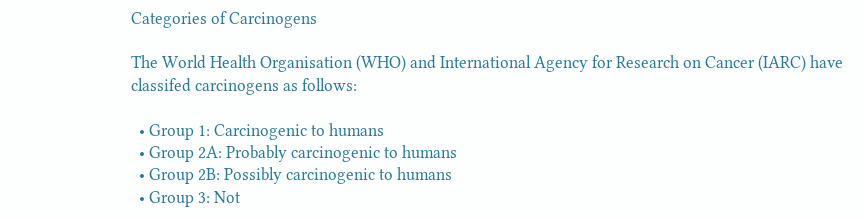Categories of Carcinogens

The World Health Organisation (WHO) and International Agency for Research on Cancer (IARC) have classifed carcinogens as follows:

  • Group 1: Carcinogenic to humans
  • Group 2A: Probably carcinogenic to humans
  • Group 2B: Possibly carcinogenic to humans
  • Group 3: Not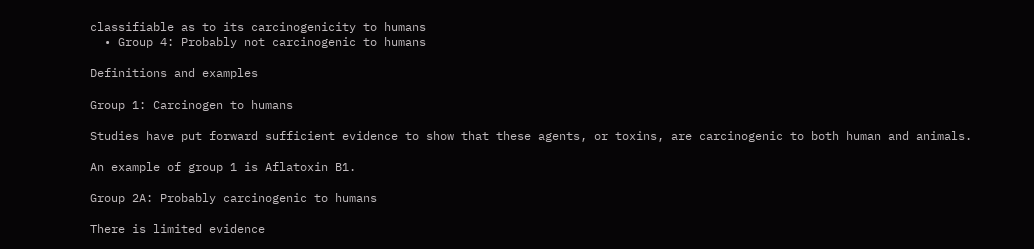classifiable as to its carcinogenicity to humans
  • Group 4: Probably not carcinogenic to humans

Definitions and examples

Group 1: Carcinogen to humans

Studies have put forward sufficient evidence to show that these agents, or toxins, are carcinogenic to both human and animals.

An example of group 1 is Aflatoxin B1.

Group 2A: Probably carcinogenic to humans

There is limited evidence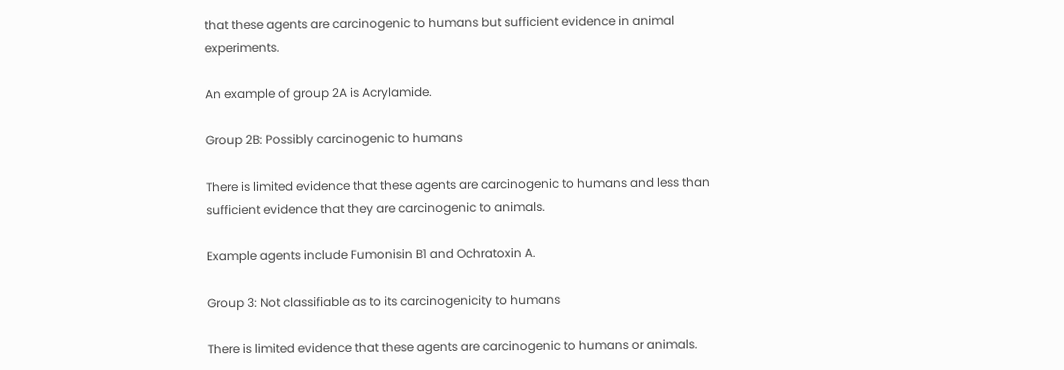that these agents are carcinogenic to humans but sufficient evidence in animal experiments.

An example of group 2A is Acrylamide.

Group 2B: Possibly carcinogenic to humans

There is limited evidence that these agents are carcinogenic to humans and less than sufficient evidence that they are carcinogenic to animals.

Example agents include Fumonisin B1 and Ochratoxin A.

Group 3: Not classifiable as to its carcinogenicity to humans

There is limited evidence that these agents are carcinogenic to humans or animals.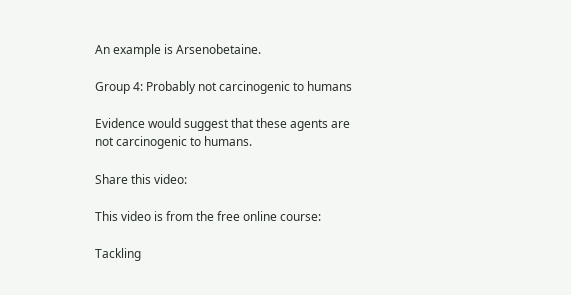An example is Arsenobetaine.

Group 4: Probably not carcinogenic to humans

Evidence would suggest that these agents are not carcinogenic to humans.

Share this video:

This video is from the free online course:

Tackling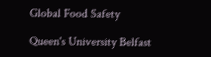Global Food Safety

Queen's University Belfast